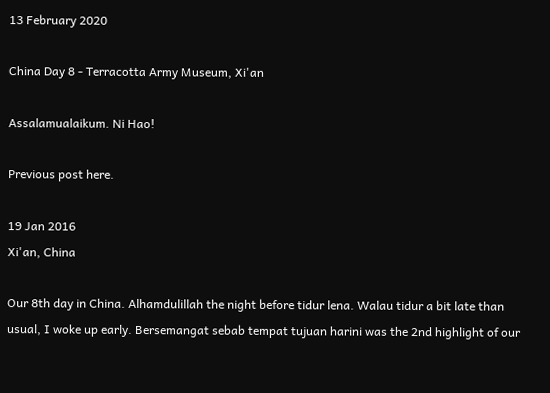13 February 2020

China Day 8 - Terracotta Army Museum, Xi'an

Assalamualaikum. Ni Hao!

Previous post here.

19 Jan 2016
Xi'an, China

Our 8th day in China. Alhamdulillah the night before tidur lena. Walau tidur a bit late than usual, I woke up early. Bersemangat sebab tempat tujuan harini was the 2nd highlight of our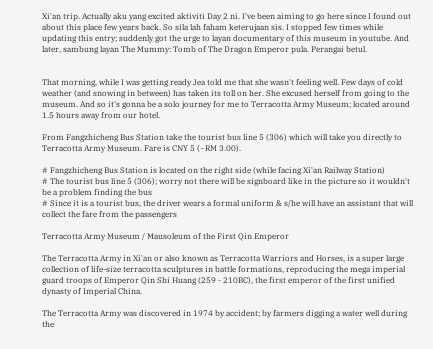Xi'an trip. Actually aku yang excited aktiviti Day 2 ni. I've been aiming to go here since I found out about this place few years back. So sila lah faham keterujaan sis. I stopped few times while updating this entry; suddenly got the urge to layan documentary of this museum in youtube. And later, sambung layan The Mummy: Tomb of The Dragon Emperor pula. Perangai betul.


That morning, while I was getting ready Jea told me that she wasn't feeling well. Few days of cold weather (and snowing in between) has taken its toll on her. She excused herself from going to the museum. And so it's gonna be a solo journey for me to Terracotta Army Museum; located around 1.5 hours away from our hotel.

From Fangzhicheng Bus Station take the tourist bus line 5 (306) which will take you directly to Terracotta Army Museum. Fare is CNY 5 (~RM 3.00).

# Fangzhicheng Bus Station is located on the right side (while facing Xi'an Railway Station)
# The tourist bus line 5 (306); worry not there will be signboard like in the picture so it wouldn't be a problem finding the bus
# Since it is a tourist bus, the driver wears a formal uniform & s/he will have an assistant that will collect the fare from the passengers

Terracotta Army Museum / Mausoleum of the First Qin Emperor

The Terracotta Army in Xi'an or also known as Terracotta Warriors and Horses, is a super large collection of life-size terracotta sculptures in battle formations, reproducing the mega imperial guard troops of Emperor Qin Shi Huang (259 - 210BC), the first emperor of the first unified dynasty of Imperial China.

The Terracotta Army was discovered in 1974 by accident; by farmers digging a water well during the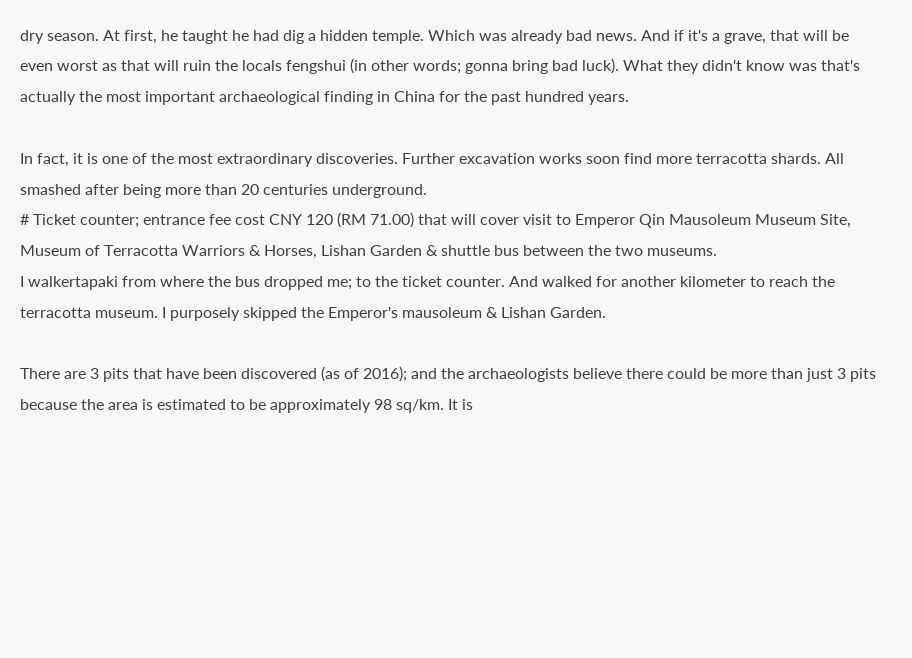dry season. At first, he taught he had dig a hidden temple. Which was already bad news. And if it's a grave, that will be even worst as that will ruin the locals fengshui (in other words; gonna bring bad luck). What they didn't know was that's actually the most important archaeological finding in China for the past hundred years.

In fact, it is one of the most extraordinary discoveries. Further excavation works soon find more terracotta shards. All smashed after being more than 20 centuries underground.
# Ticket counter; entrance fee cost CNY 120 (RM 71.00) that will cover visit to Emperor Qin Mausoleum Museum Site, Museum of Terracotta Warriors & Horses, Lishan Garden & shuttle bus between the two museums.
I walkertapaki from where the bus dropped me; to the ticket counter. And walked for another kilometer to reach the terracotta museum. I purposely skipped the Emperor's mausoleum & Lishan Garden.

There are 3 pits that have been discovered (as of 2016); and the archaeologists believe there could be more than just 3 pits because the area is estimated to be approximately 98 sq/km. It is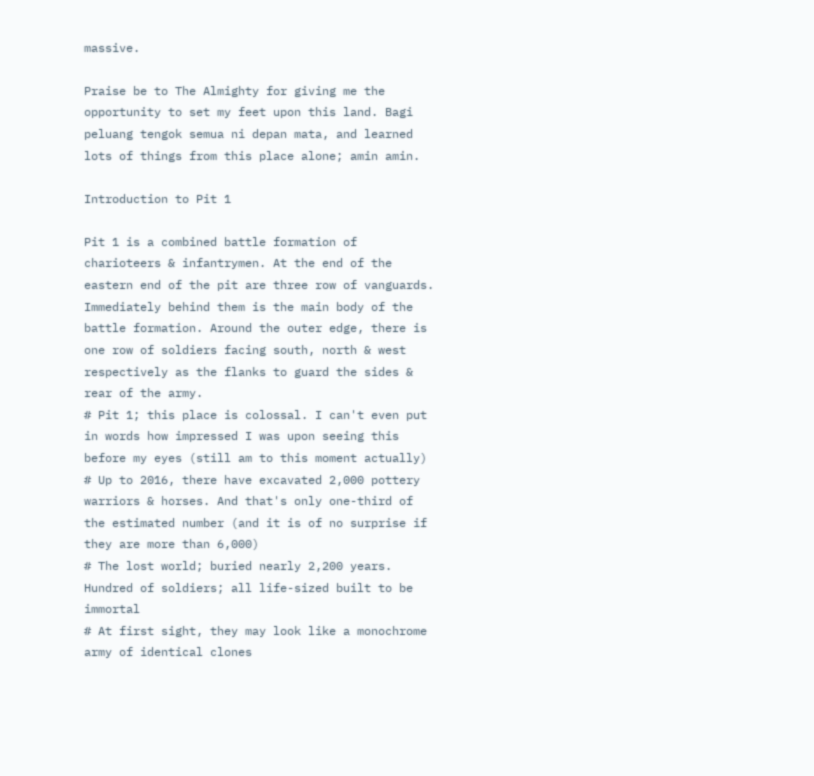massive.

Praise be to The Almighty for giving me the opportunity to set my feet upon this land. Bagi peluang tengok semua ni depan mata, and learned lots of things from this place alone; amin amin.

Introduction to Pit 1

Pit 1 is a combined battle formation of charioteers & infantrymen. At the end of the eastern end of the pit are three row of vanguards. Immediately behind them is the main body of the battle formation. Around the outer edge, there is one row of soldiers facing south, north & west respectively as the flanks to guard the sides & rear of the army.
# Pit 1; this place is colossal. I can't even put in words how impressed I was upon seeing this before my eyes (still am to this moment actually)
# Up to 2016, there have excavated 2,000 pottery warriors & horses. And that's only one-third of the estimated number (and it is of no surprise if they are more than 6,000)
# The lost world; buried nearly 2,200 years. Hundred of soldiers; all life-sized built to be immortal
# At first sight, they may look like a monochrome army of identical clones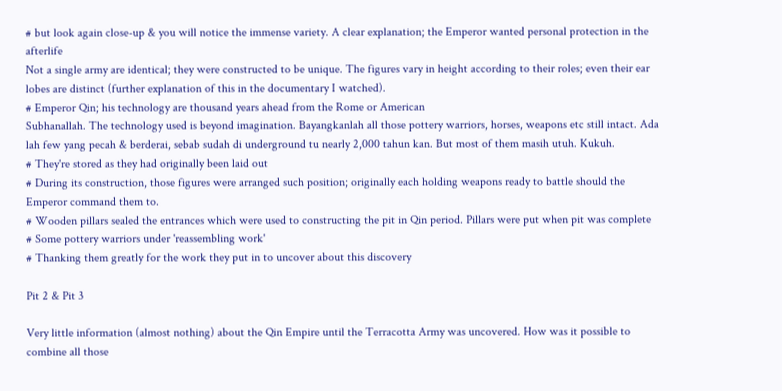# but look again close-up & you will notice the immense variety. A clear explanation; the Emperor wanted personal protection in the afterlife
Not a single army are identical; they were constructed to be unique. The figures vary in height according to their roles; even their ear lobes are distinct (further explanation of this in the documentary I watched).
# Emperor Qin; his technology are thousand years ahead from the Rome or American
Subhanallah. The technology used is beyond imagination. Bayangkanlah all those pottery warriors, horses, weapons etc still intact. Ada lah few yang pecah & berderai, sebab sudah di underground tu nearly 2,000 tahun kan. But most of them masih utuh. Kukuh.
# They're stored as they had originally been laid out
# During its construction, those figures were arranged such position; originally each holding weapons ready to battle should the Emperor command them to.
# Wooden pillars sealed the entrances which were used to constructing the pit in Qin period. Pillars were put when pit was complete
# Some pottery warriors under 'reassembling work'
# Thanking them greatly for the work they put in to uncover about this discovery

Pit 2 & Pit 3

Very little information (almost nothing) about the Qin Empire until the Terracotta Army was uncovered. How was it possible to combine all those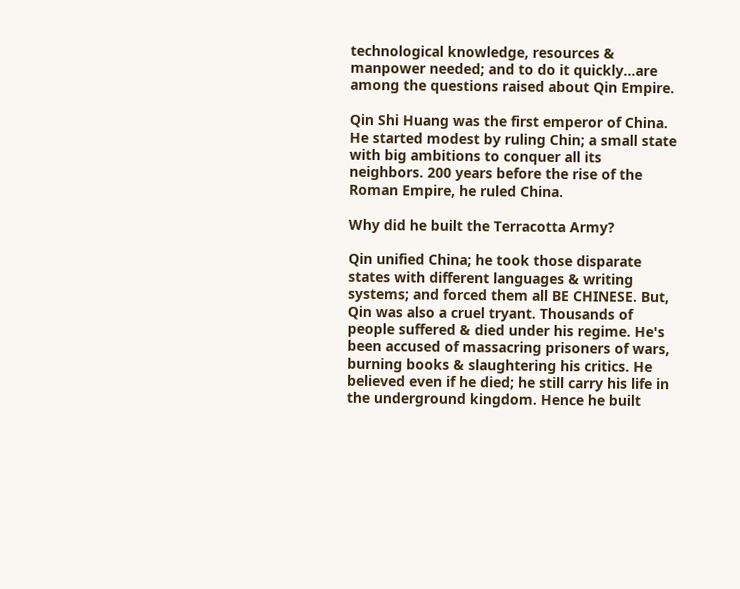technological knowledge, resources & manpower needed; and to do it quickly...are among the questions raised about Qin Empire.

Qin Shi Huang was the first emperor of China. He started modest by ruling Chin; a small state with big ambitions to conquer all its neighbors. 200 years before the rise of the Roman Empire, he ruled China.

Why did he built the Terracotta Army?

Qin unified China; he took those disparate states with different languages & writing systems; and forced them all BE CHINESE. But, Qin was also a cruel tryant. Thousands of people suffered & died under his regime. He's been accused of massacring prisoners of wars, burning books & slaughtering his critics. He believed even if he died; he still carry his life in the underground kingdom. Hence he built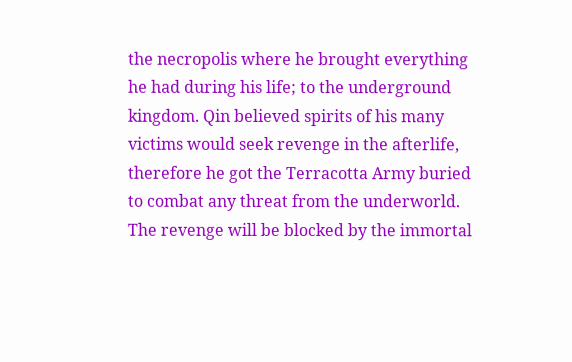the necropolis where he brought everything he had during his life; to the underground kingdom. Qin believed spirits of his many victims would seek revenge in the afterlife, therefore he got the Terracotta Army buried to combat any threat from the underworld. The revenge will be blocked by the immortal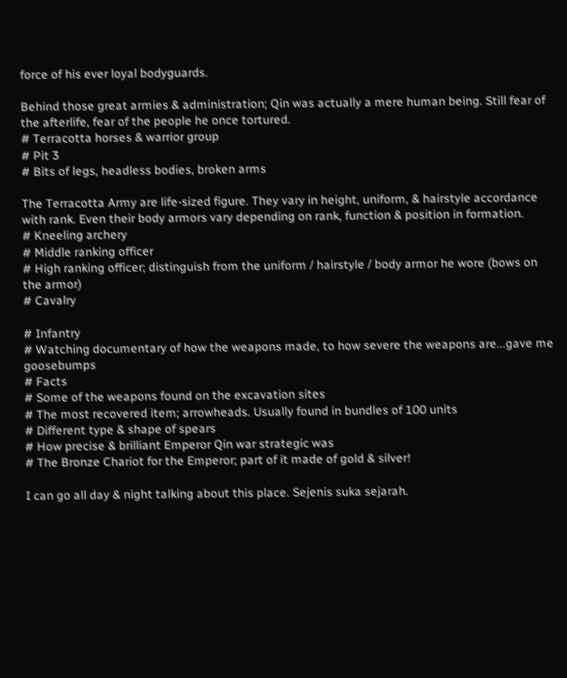force of his ever loyal bodyguards.

Behind those great armies & administration; Qin was actually a mere human being. Still fear of the afterlife, fear of the people he once tortured.
# Terracotta horses & warrior group
# Pit 3
# Bits of legs, headless bodies, broken arms

The Terracotta Army are life-sized figure. They vary in height, uniform, & hairstyle accordance with rank. Even their body armors vary depending on rank, function & position in formation.
# Kneeling archery
# Middle ranking officer
# High ranking officer; distinguish from the uniform / hairstyle / body armor he wore (bows on the armor)
# Cavalry

# Infantry
# Watching documentary of how the weapons made, to how severe the weapons are...gave me goosebumps
# Facts
# Some of the weapons found on the excavation sites
# The most recovered item; arrowheads. Usually found in bundles of 100 units
# Different type & shape of spears
# How precise & brilliant Emperor Qin war strategic was
# The Bronze Chariot for the Emperor; part of it made of gold & silver!

I can go all day & night talking about this place. Sejenis suka sejarah.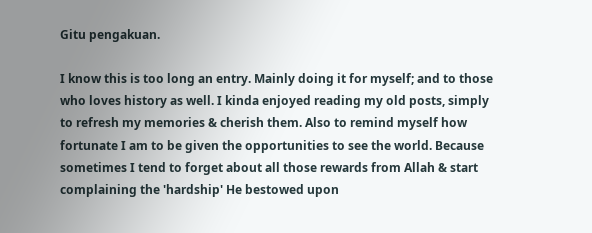Gitu pengakuan.

I know this is too long an entry. Mainly doing it for myself; and to those who loves history as well. I kinda enjoyed reading my old posts, simply to refresh my memories & cherish them. Also to remind myself how fortunate I am to be given the opportunities to see the world. Because sometimes I tend to forget about all those rewards from Allah & start complaining the 'hardship' He bestowed upon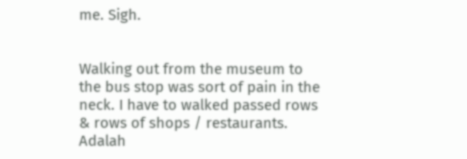me. Sigh.


Walking out from the museum to the bus stop was sort of pain in the neck. I have to walked passed rows & rows of shops / restaurants. Adalah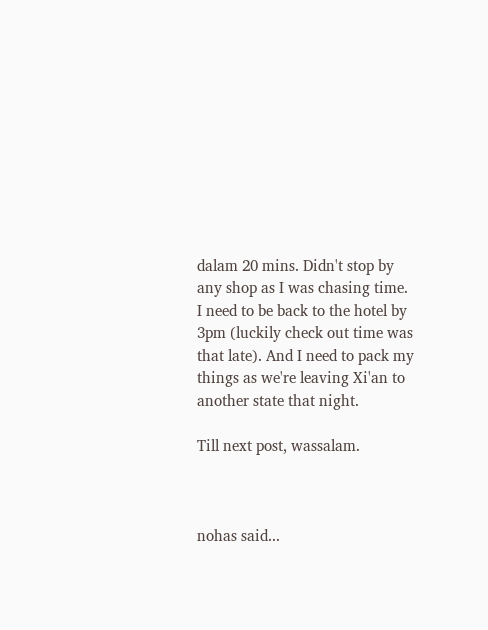dalam 20 mins. Didn't stop by any shop as I was chasing time. I need to be back to the hotel by 3pm (luckily check out time was that late). And I need to pack my things as we're leaving Xi'an to another state that night.

Till next post, wassalam.



nohas said...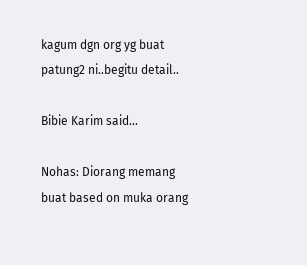kagum dgn org yg buat patung2 ni..begitu detail..

Bibie Karim said...

Nohas: Diorang memang buat based on muka orang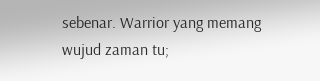sebenar. Warrior yang memang wujud zaman tu;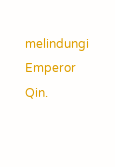melindungi Emperor Qin.